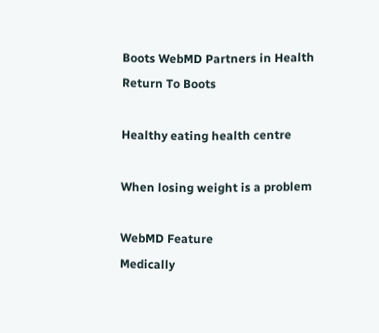Boots WebMD Partners in Health
Return To Boots

Healthy eating health centre

When losing weight is a problem

WebMD Feature
Medically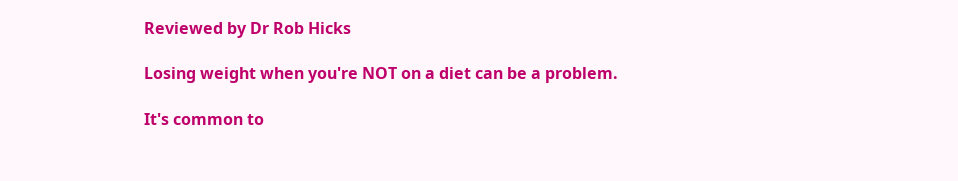Reviewed by Dr Rob Hicks

Losing weight when you're NOT on a diet can be a problem.

It's common to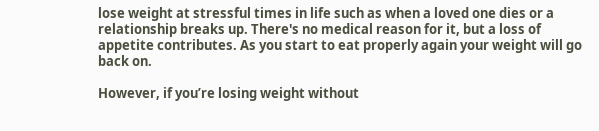lose weight at stressful times in life such as when a loved one dies or a relationship breaks up. There's no medical reason for it, but a loss of appetite contributes. As you start to eat properly again your weight will go back on.

However, if you’re losing weight without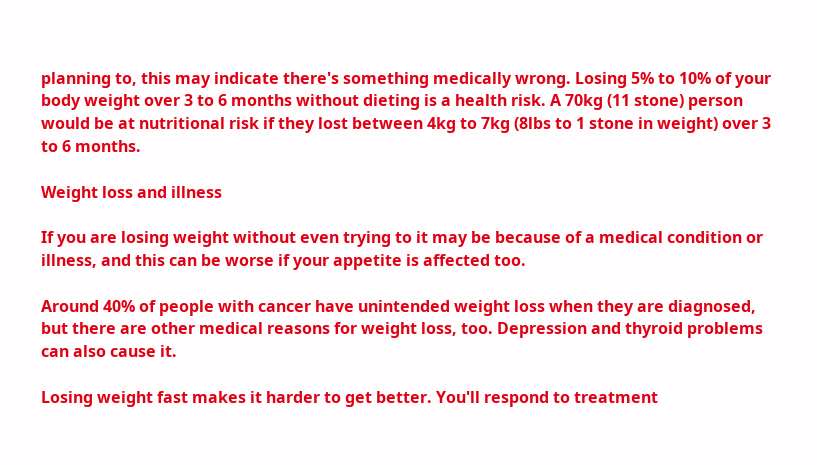planning to, this may indicate there's something medically wrong. Losing 5% to 10% of your body weight over 3 to 6 months without dieting is a health risk. A 70kg (11 stone) person would be at nutritional risk if they lost between 4kg to 7kg (8lbs to 1 stone in weight) over 3 to 6 months.

Weight loss and illness

If you are losing weight without even trying to it may be because of a medical condition or illness, and this can be worse if your appetite is affected too.

Around 40% of people with cancer have unintended weight loss when they are diagnosed, but there are other medical reasons for weight loss, too. Depression and thyroid problems can also cause it.

Losing weight fast makes it harder to get better. You'll respond to treatment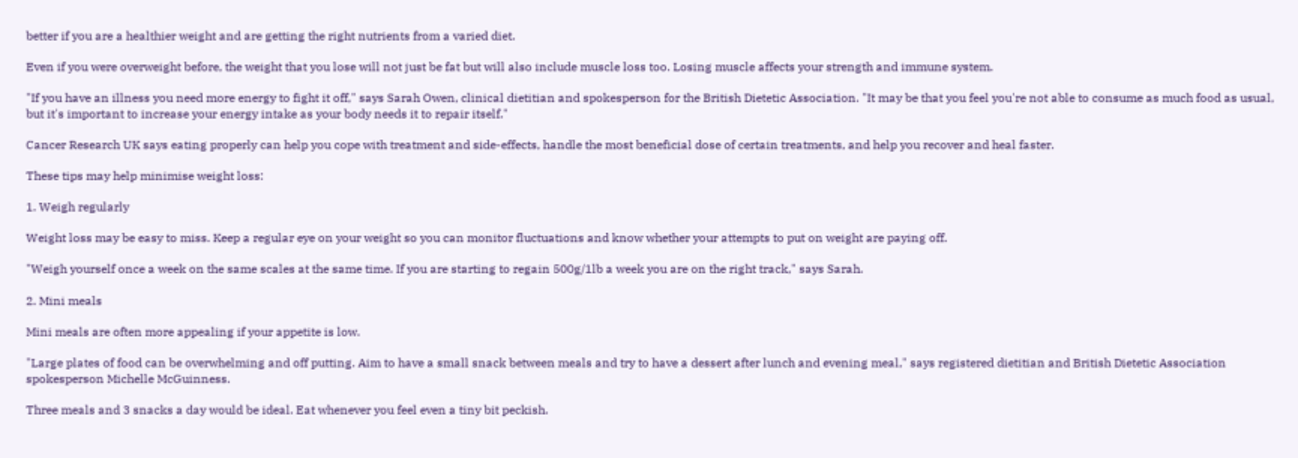better if you are a healthier weight and are getting the right nutrients from a varied diet.

Even if you were overweight before, the weight that you lose will not just be fat but will also include muscle loss too. Losing muscle affects your strength and immune system.

"If you have an illness you need more energy to fight it off," says Sarah Owen, clinical dietitian and spokesperson for the British Dietetic Association. "It may be that you feel you're not able to consume as much food as usual, but it's important to increase your energy intake as your body needs it to repair itself."

Cancer Research UK says eating properly can help you cope with treatment and side-effects, handle the most beneficial dose of certain treatments, and help you recover and heal faster.

These tips may help minimise weight loss:

1. Weigh regularly

Weight loss may be easy to miss. Keep a regular eye on your weight so you can monitor fluctuations and know whether your attempts to put on weight are paying off.

"Weigh yourself once a week on the same scales at the same time. If you are starting to regain 500g/1lb a week you are on the right track," says Sarah.

2. Mini meals

Mini meals are often more appealing if your appetite is low.

"Large plates of food can be overwhelming and off putting. Aim to have a small snack between meals and try to have a dessert after lunch and evening meal," says registered dietitian and British Dietetic Association spokesperson Michelle McGuinness.

Three meals and 3 snacks a day would be ideal. Eat whenever you feel even a tiny bit peckish.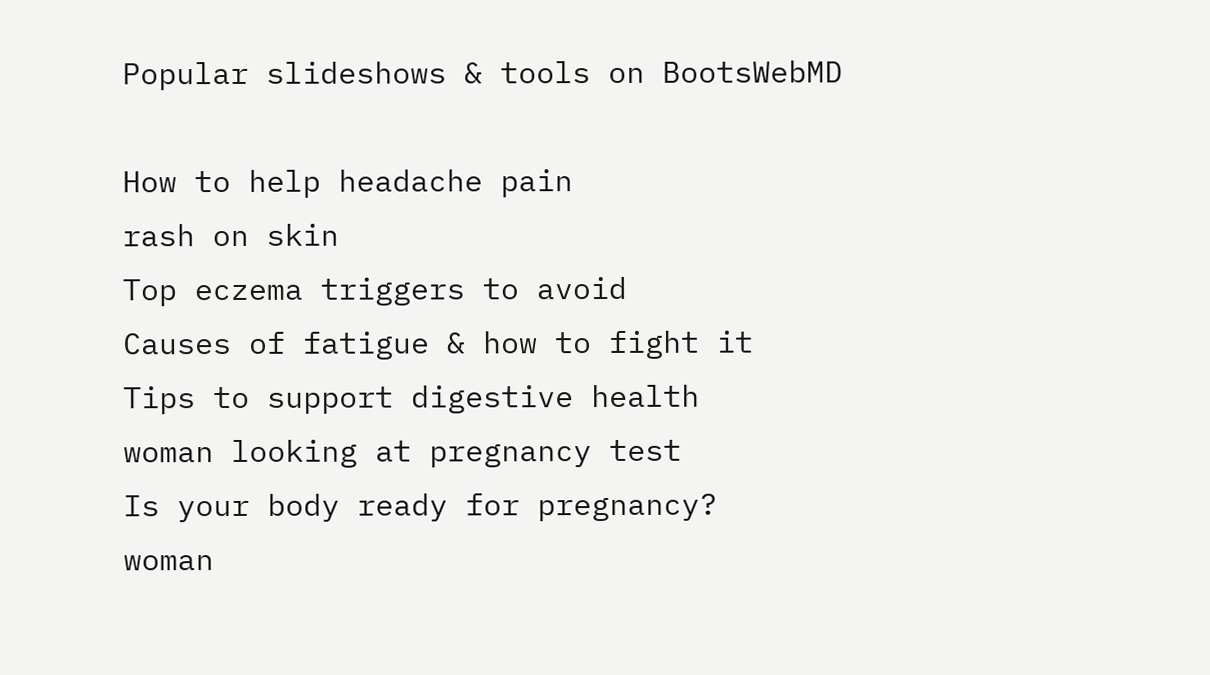Popular slideshows & tools on BootsWebMD

How to help headache pain
rash on skin
Top eczema triggers to avoid
Causes of fatigue & how to fight it
Tips to support digestive health
woman looking at pregnancy test
Is your body ready for pregnancy?
woman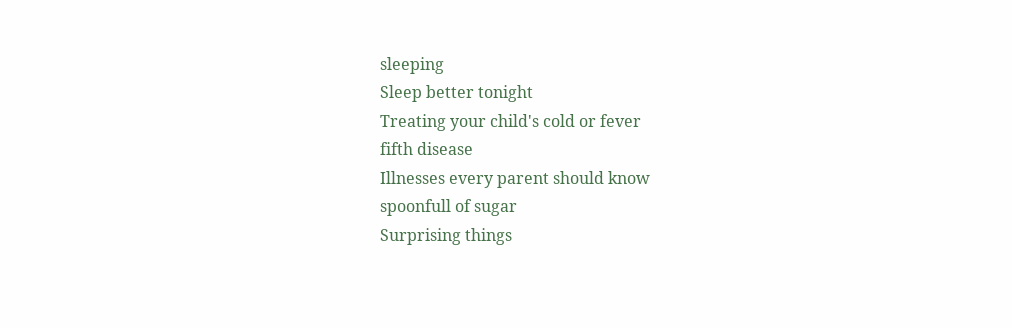sleeping
Sleep better tonight
Treating your child's cold or fever
fifth disease
Illnesses every parent should know
spoonfull of sugar
Surprising things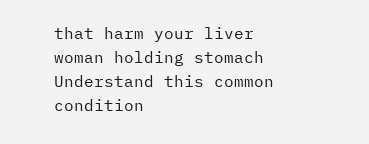that harm your liver
woman holding stomach
Understand this common condition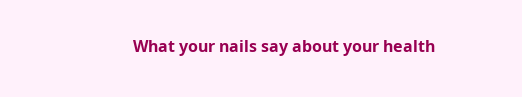What your nails say about your health